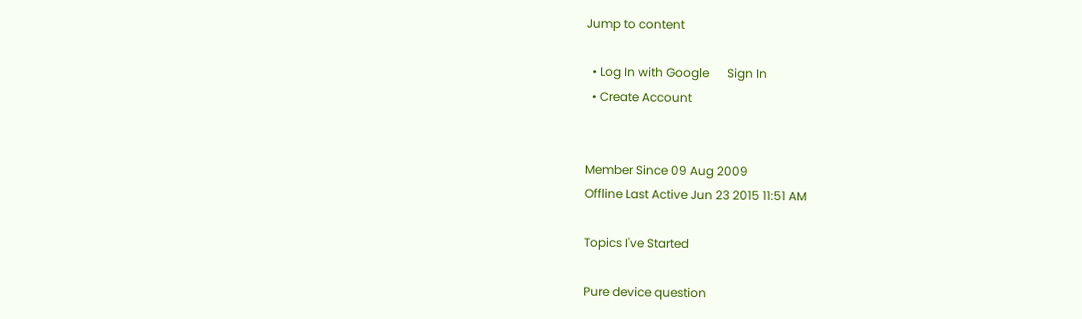Jump to content

  • Log In with Google      Sign In
  • Create Account


Member Since 09 Aug 2009
Offline Last Active Jun 23 2015 11:51 AM

Topics I've Started

Pure device question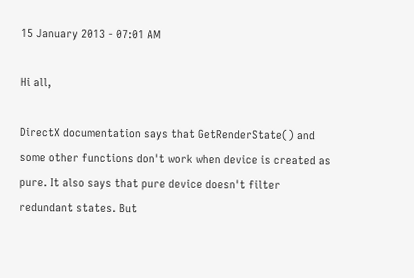15 January 2013 - 07:01 AM

Hi all,

DirectX documentation says that GetRenderState() and some other functions don't work when device is created as pure. It also says that pure device doesn't filter redundant states. But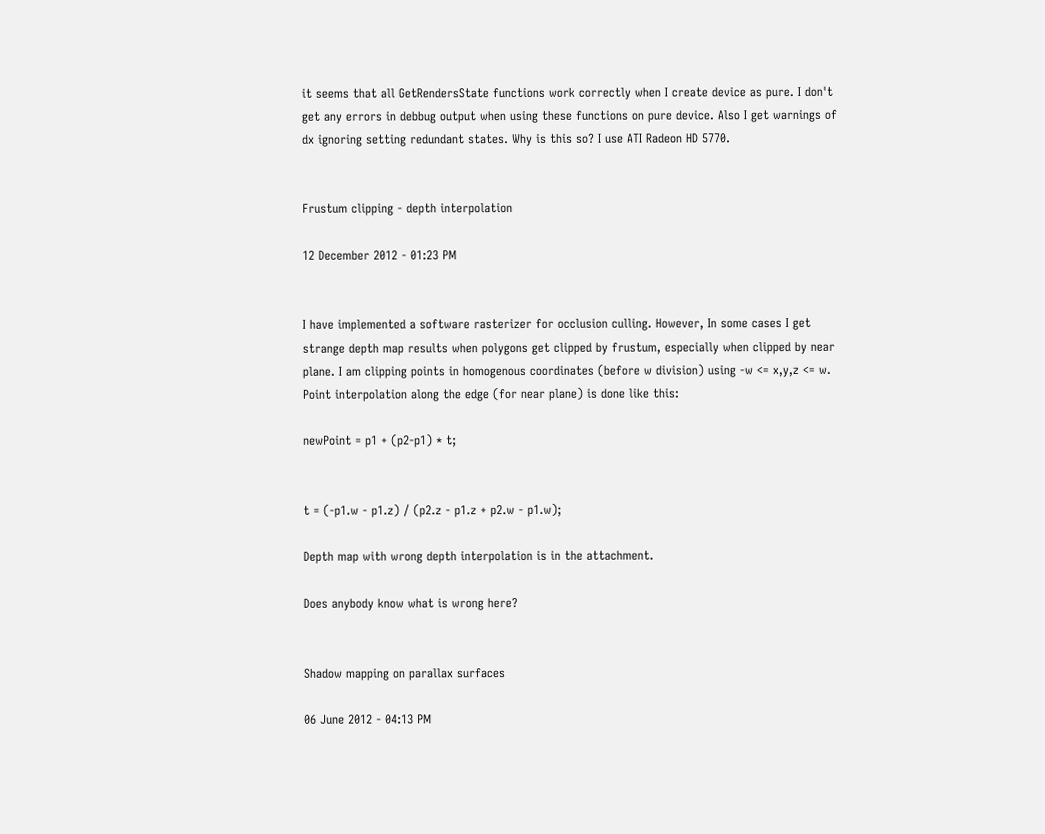it seems that all GetRendersState functions work correctly when I create device as pure. I don't get any errors in debbug output when using these functions on pure device. Also I get warnings of dx ignoring setting redundant states. Why is this so? I use ATI Radeon HD 5770.


Frustum clipping - depth interpolation

12 December 2012 - 01:23 PM


I have implemented a software rasterizer for occlusion culling. However, In some cases I get strange depth map results when polygons get clipped by frustum, especially when clipped by near plane. I am clipping points in homogenous coordinates (before w division) using -w <= x,y,z <= w.
Point interpolation along the edge (for near plane) is done like this:

newPoint = p1 + (p2-p1) * t;


t = (-p1.w - p1.z) / (p2.z - p1.z + p2.w - p1.w);

Depth map with wrong depth interpolation is in the attachment.

Does anybody know what is wrong here?


Shadow mapping on parallax surfaces

06 June 2012 - 04:13 PM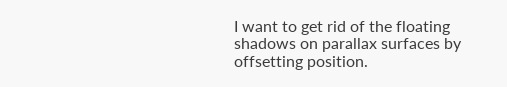I want to get rid of the floating shadows on parallax surfaces by offsetting position.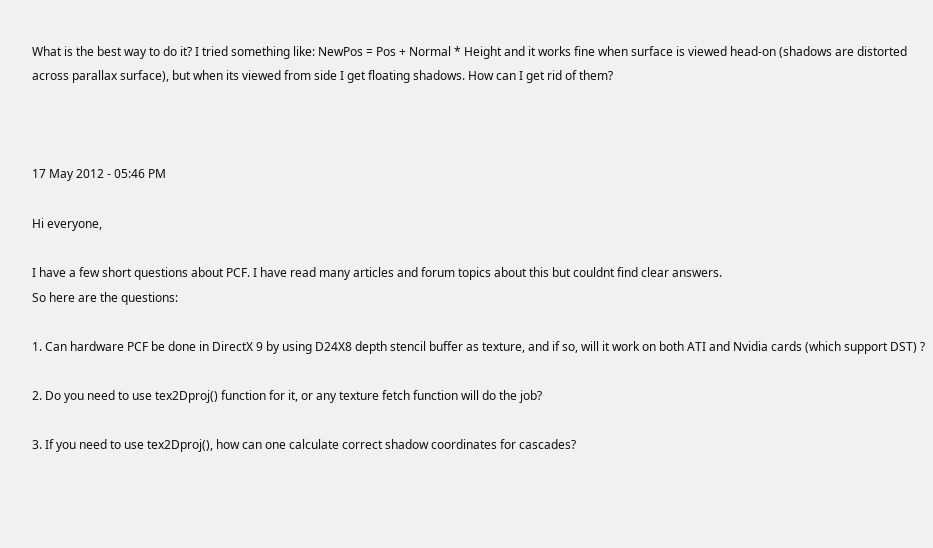What is the best way to do it? I tried something like: NewPos = Pos + Normal * Height and it works fine when surface is viewed head-on (shadows are distorted across parallax surface), but when its viewed from side I get floating shadows. How can I get rid of them?



17 May 2012 - 05:46 PM

Hi everyone,

I have a few short questions about PCF. I have read many articles and forum topics about this but couldnt find clear answers.
So here are the questions:

1. Can hardware PCF be done in DirectX 9 by using D24X8 depth stencil buffer as texture, and if so, will it work on both ATI and Nvidia cards (which support DST) ?

2. Do you need to use tex2Dproj() function for it, or any texture fetch function will do the job?

3. If you need to use tex2Dproj(), how can one calculate correct shadow coordinates for cascades?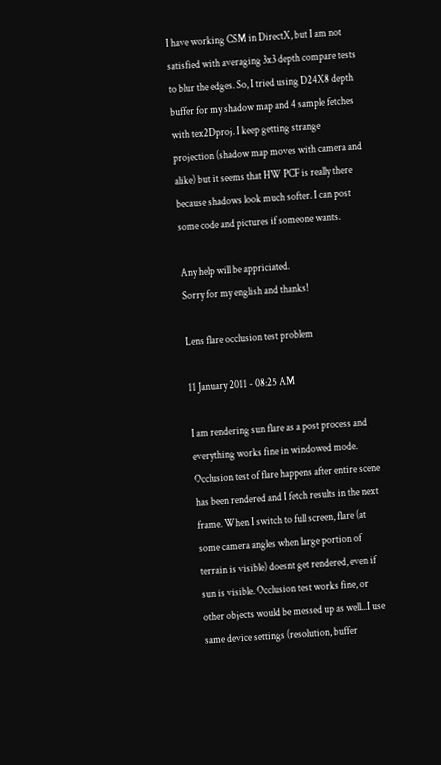I have working CSM in DirectX, but I am not satisfied with averaging 3x3 depth compare tests to blur the edges. So, I tried using D24X8 depth buffer for my shadow map and 4 sample fetches with tex2Dproj. I keep getting strange projection (shadow map moves with camera and alike) but it seems that HW PCF is really there because shadows look much softer. I can post some code and pictures if someone wants.

Any help will be appriciated.
Sorry for my english and thanks!

Lens flare occlusion test problem

11 January 2011 - 08:25 AM

I am rendering sun flare as a post process and everything works fine in windowed mode. Occlusion test of flare happens after entire scene has been rendered and I fetch results in the next frame. When I switch to full screen, flare (at some camera angles when large portion of terrain is visible) doesnt get rendered, even if sun is visible. Occlusion test works fine, or other objects would be messed up as well...I use same device settings (resolution, buffer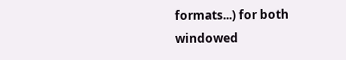formats...) for both windowed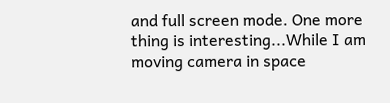and full screen mode. One more thing is interesting...While I am moving camera in space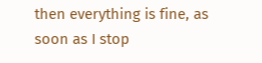then everything is fine, as soon as I stop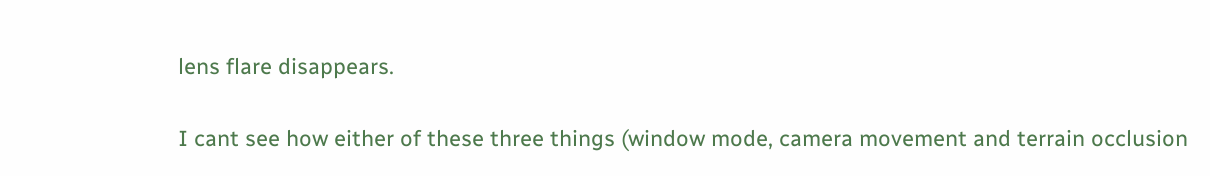lens flare disappears.

I cant see how either of these three things (window mode, camera movement and terrain occlusion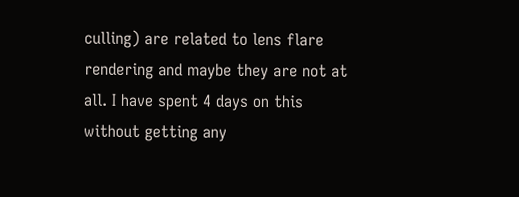culling) are related to lens flare rendering and maybe they are not at all. I have spent 4 days on this without getting any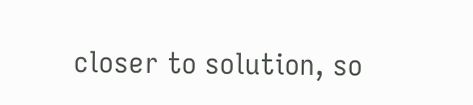closer to solution, so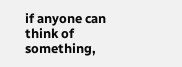if anyone can think of something,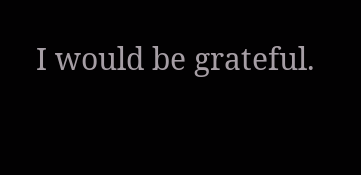I would be grateful.